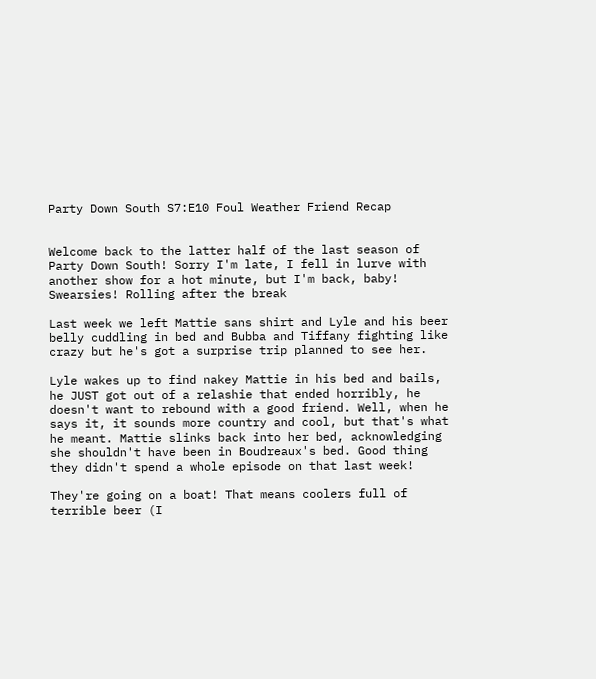Party Down South S7:E10 Foul Weather Friend Recap


Welcome back to the latter half of the last season of Party Down South! Sorry I'm late, I fell in lurve with another show for a hot minute, but I'm back, baby! Swearsies! Rolling after the break

Last week we left Mattie sans shirt and Lyle and his beer belly cuddling in bed and Bubba and Tiffany fighting like crazy but he's got a surprise trip planned to see her.

Lyle wakes up to find nakey Mattie in his bed and bails, he JUST got out of a relashie that ended horribly, he doesn't want to rebound with a good friend. Well, when he says it, it sounds more country and cool, but that's what he meant. Mattie slinks back into her bed, acknowledging she shouldn't have been in Boudreaux's bed. Good thing they didn't spend a whole episode on that last week!

They're going on a boat! That means coolers full of terrible beer (I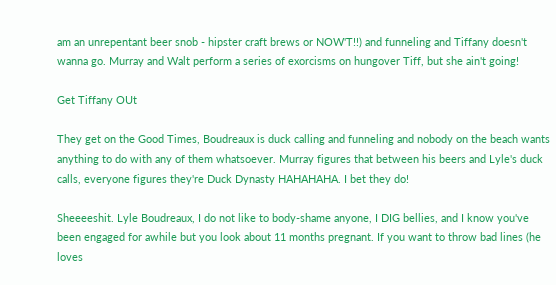am an unrepentant beer snob - hipster craft brews or NOW'T!!) and funneling and Tiffany doesn't wanna go. Murray and Walt perform a series of exorcisms on hungover Tiff, but she ain't going!

Get Tiffany OUt

They get on the Good Times, Boudreaux is duck calling and funneling and nobody on the beach wants anything to do with any of them whatsoever. Murray figures that between his beers and Lyle's duck calls, everyone figures they're Duck Dynasty HAHAHAHA. I bet they do!

Sheeeeshit. Lyle Boudreaux, I do not like to body-shame anyone, I DIG bellies, and I know you've been engaged for awhile but you look about 11 months pregnant. If you want to throw bad lines (he loves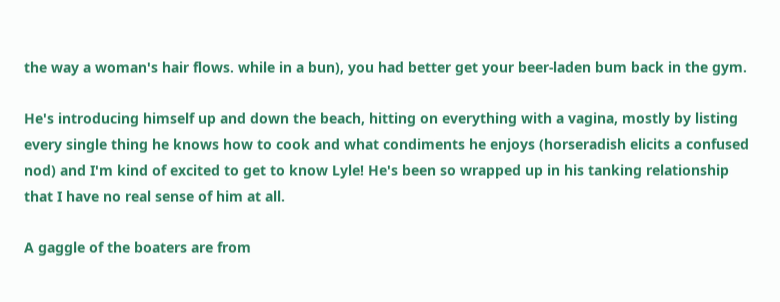the way a woman's hair flows. while in a bun), you had better get your beer-laden bum back in the gym.

He's introducing himself up and down the beach, hitting on everything with a vagina, mostly by listing every single thing he knows how to cook and what condiments he enjoys (horseradish elicits a confused nod) and I'm kind of excited to get to know Lyle! He's been so wrapped up in his tanking relationship that I have no real sense of him at all.

A gaggle of the boaters are from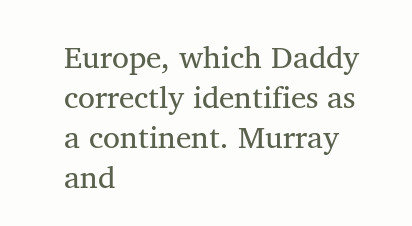Europe, which Daddy correctly identifies as a continent. Murray and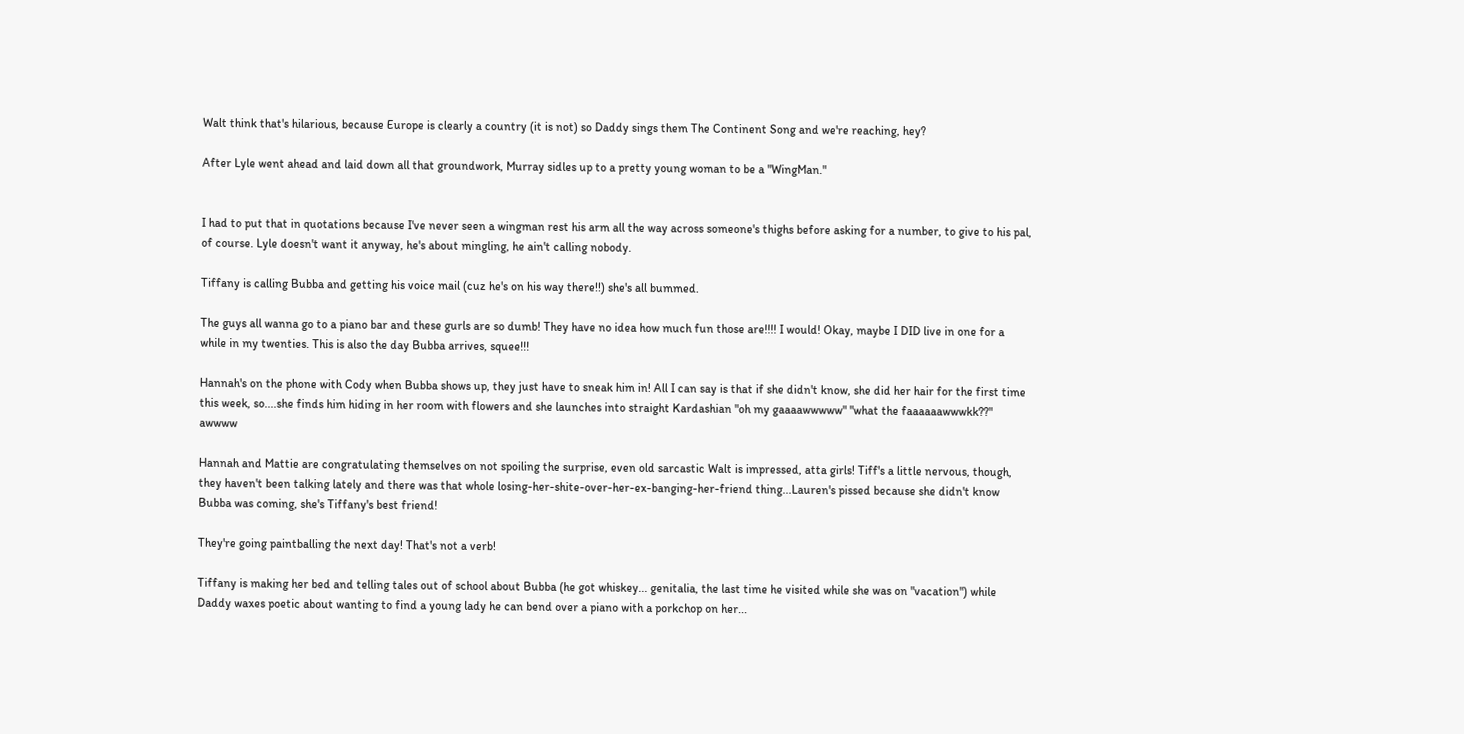Walt think that's hilarious, because Europe is clearly a country (it is not) so Daddy sings them The Continent Song and we're reaching, hey?

After Lyle went ahead and laid down all that groundwork, Murray sidles up to a pretty young woman to be a "WingMan."


I had to put that in quotations because I've never seen a wingman rest his arm all the way across someone's thighs before asking for a number, to give to his pal, of course. Lyle doesn't want it anyway, he's about mingling, he ain't calling nobody.

Tiffany is calling Bubba and getting his voice mail (cuz he's on his way there!!) she's all bummed.

The guys all wanna go to a piano bar and these gurls are so dumb! They have no idea how much fun those are!!!! I would! Okay, maybe I DID live in one for a while in my twenties. This is also the day Bubba arrives, squee!!!

Hannah's on the phone with Cody when Bubba shows up, they just have to sneak him in! All I can say is that if she didn't know, she did her hair for the first time this week, so....she finds him hiding in her room with flowers and she launches into straight Kardashian "oh my gaaaawwwww" "what the faaaaaawwwkk??" awwww

Hannah and Mattie are congratulating themselves on not spoiling the surprise, even old sarcastic Walt is impressed, atta girls! Tiff's a little nervous, though, they haven't been talking lately and there was that whole losing-her-shite-over-her-ex-banging-her-friend thing...Lauren's pissed because she didn't know Bubba was coming, she's Tiffany's best friend!

They're going paintballing the next day! That's not a verb!

Tiffany is making her bed and telling tales out of school about Bubba (he got whiskey... genitalia, the last time he visited while she was on "vacation") while Daddy waxes poetic about wanting to find a young lady he can bend over a piano with a porkchop on her...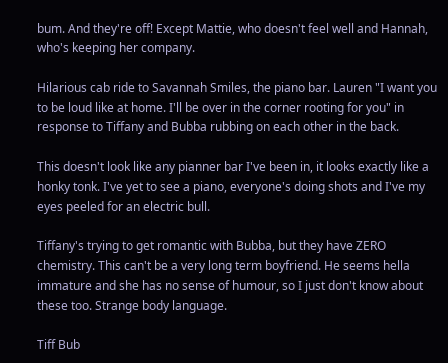bum. And they're off! Except Mattie, who doesn't feel well and Hannah, who's keeping her company.

Hilarious cab ride to Savannah Smiles, the piano bar. Lauren "I want you to be loud like at home. I'll be over in the corner rooting for you" in response to Tiffany and Bubba rubbing on each other in the back.

This doesn't look like any pianner bar I've been in, it looks exactly like a honky tonk. I've yet to see a piano, everyone's doing shots and I've my eyes peeled for an electric bull.

Tiffany's trying to get romantic with Bubba, but they have ZERO chemistry. This can't be a very long term boyfriend. He seems hella immature and she has no sense of humour, so I just don't know about these too. Strange body language.

Tiff Bub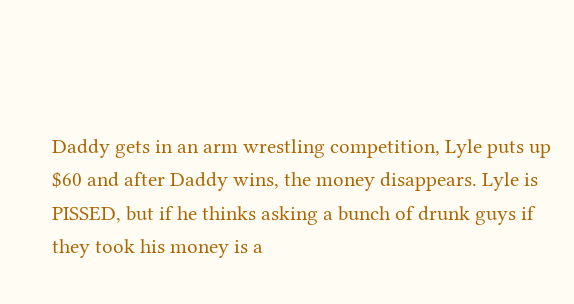Daddy gets in an arm wrestling competition, Lyle puts up $60 and after Daddy wins, the money disappears. Lyle is PISSED, but if he thinks asking a bunch of drunk guys if they took his money is a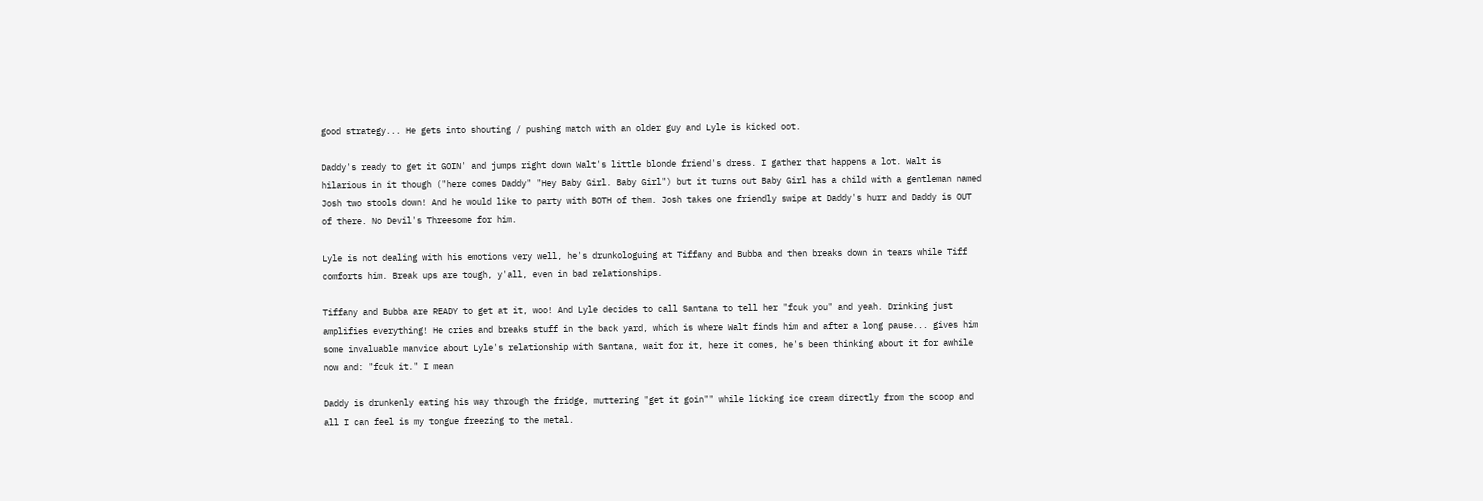good strategy... He gets into shouting / pushing match with an older guy and Lyle is kicked oot.

Daddy's ready to get it GOIN' and jumps right down Walt's little blonde friend's dress. I gather that happens a lot. Walt is hilarious in it though ("here comes Daddy" "Hey Baby Girl. Baby Girl") but it turns out Baby Girl has a child with a gentleman named Josh two stools down! And he would like to party with BOTH of them. Josh takes one friendly swipe at Daddy's hurr and Daddy is OUT of there. No Devil's Threesome for him.

Lyle is not dealing with his emotions very well, he's drunkologuing at Tiffany and Bubba and then breaks down in tears while Tiff comforts him. Break ups are tough, y'all, even in bad relationships.

Tiffany and Bubba are READY to get at it, woo! And Lyle decides to call Santana to tell her "fcuk you" and yeah. Drinking just amplifies everything! He cries and breaks stuff in the back yard, which is where Walt finds him and after a long pause... gives him some invaluable manvice about Lyle's relationship with Santana, wait for it, here it comes, he's been thinking about it for awhile now and: "fcuk it." I mean

Daddy is drunkenly eating his way through the fridge, muttering "get it goin"" while licking ice cream directly from the scoop and all I can feel is my tongue freezing to the metal.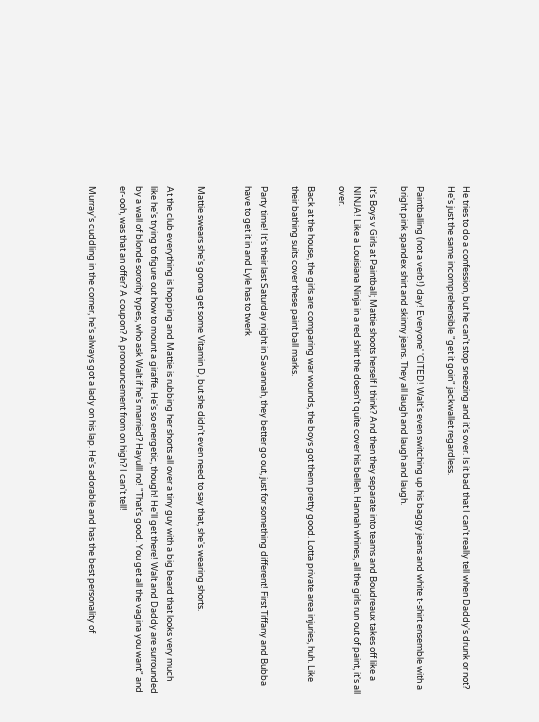He tries to do a confession, but he can't stop sneezing and it's over. Is it bad that I can't really tell when Daddy's drunk or not? He's just the same incomprehensible "get it goin" jackwallet regardless.

Paintballing (not a verb!) day! Everyone' 'CITED! Walt's even switching up his baggy jeans and white t-shirt ensemble with a bright pink spandex shirt and skinny jeans. They all laugh and laugh and laugh.

It's Boys v Girls at Paintball; Mattie shoots herself I think? And then they separate into teams and Boudreaux takes off like a NINJA! Like a Louisiana Ninja in a red shirt the doesn't quite cover his belleh. Hannah whines, all the girls run out of paint, it's all over.

Back at the house, the girls are comparing war wounds, the boys got them pretty good. Lotta private area injuries, huh. Like their bathing suits cover these paint ball marks.

Party time! It's their last Saturday night in Savannah, they better go out, just for something different! First Tiffany and Bubba have to get it in and Lyle has to twerk


Mattie swears she's gonna get some Vitamin D, but she didn't even need to say that, she's wearing shorts.

At the club everything is hopping and Mattie is rubbing her shorts all over a tiny guy with a big beard that looks very much like he's trying to figure out how to mount a giraffe. He's so energetic, though! He'll get there! Walt and Daddy are surrounded by a wall of blonde sorority types, who ask Walt if he's married? Hayulll no! "That's good. You get all the vagina you want" and er-ooh, was that an offer? A coupon? A pronouncement from on high? I can't tell!

Murray's cuddling in the corner, he's always got a lady on his lap. He's adorable and has the best personality of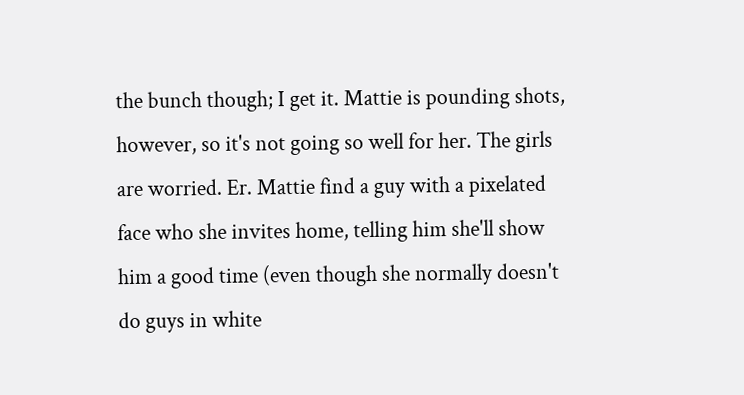the bunch though; I get it. Mattie is pounding shots, however, so it's not going so well for her. The girls are worried. Er. Mattie find a guy with a pixelated face who she invites home, telling him she'll show him a good time (even though she normally doesn't do guys in white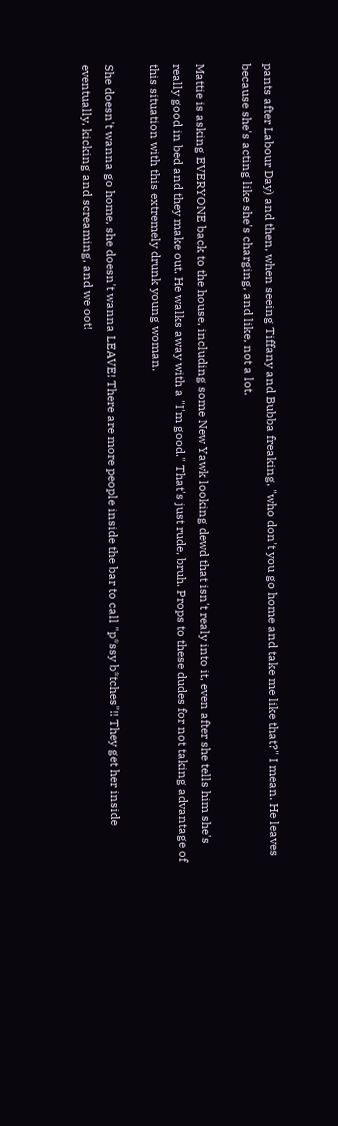pants after Labour Day) and then, when seeing Tiffany and Bubba freaking, "who don't you go home and take me like that?" I mean. He leaves because she's acting like she's charging, and like, not a lot.

Mattie is asking EVERYONE back to the house, including some New Yawk looking dewd that isn't realy into it, even after she tells him she's really good in bed and they make out. He walks away with a "I'm good." That's just rude, bruh. Props to these dudes for not taking advantage of this situation with this extremely drunk young woman.

She doesn't wanna go home, she doesn't wanna LEAVE! There are more people inside the bar to call "p*ssy b*tches"!! They get her inside eventually, kicking and screaming, and we oot!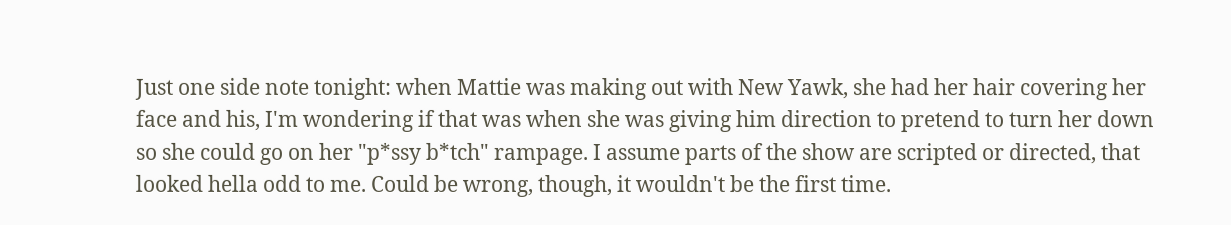Just one side note tonight: when Mattie was making out with New Yawk, she had her hair covering her face and his, I'm wondering if that was when she was giving him direction to pretend to turn her down so she could go on her "p*ssy b*tch" rampage. I assume parts of the show are scripted or directed, that looked hella odd to me. Could be wrong, though, it wouldn't be the first time.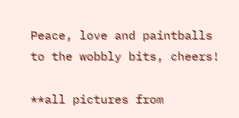Peace, love and paintballs to the wobbly bits, cheers!

**all pictures from